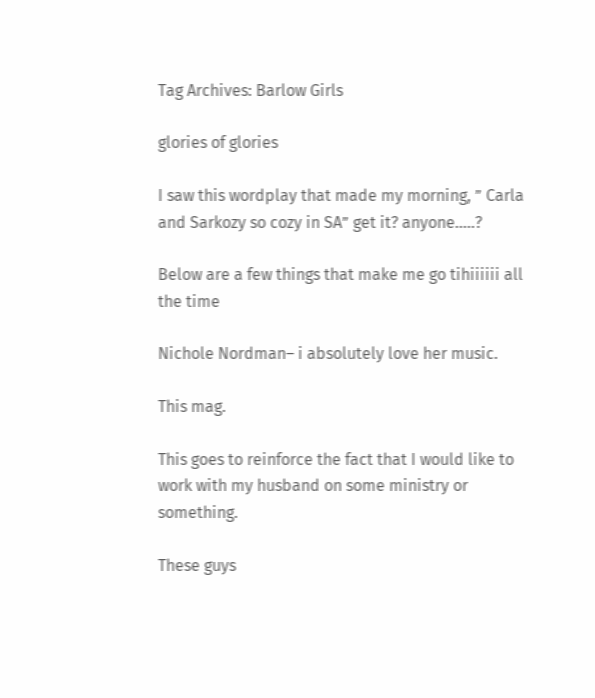Tag Archives: Barlow Girls

glories of glories

I saw this wordplay that made my morning, ” Carla and Sarkozy so cozy in SA” get it? anyone…..?

Below are a few things that make me go tihiiiiii all the time

Nichole Nordman– i absolutely love her music.

This mag.

This goes to reinforce the fact that I would like to work with my husband on some ministry or something.

These guys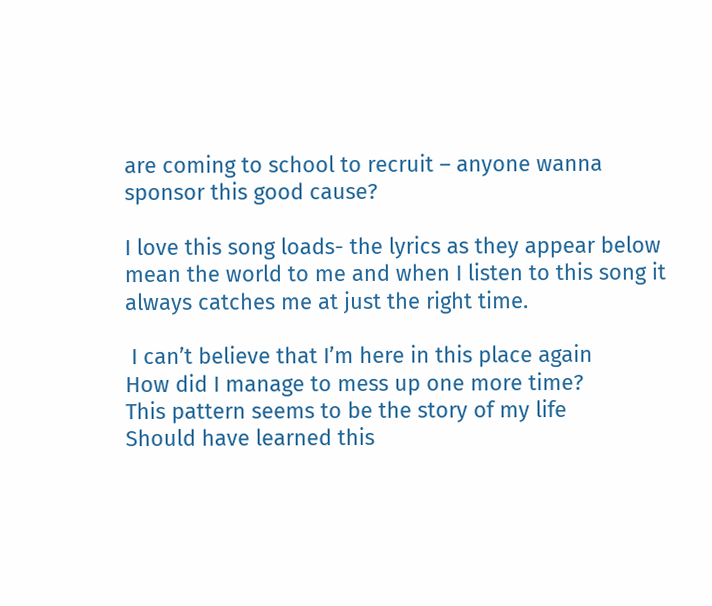are coming to school to recruit – anyone wanna sponsor this good cause?

I love this song loads- the lyrics as they appear below mean the world to me and when I listen to this song it always catches me at just the right time.

 I can’t believe that I’m here in this place again
How did I manage to mess up one more time?
This pattern seems to be the story of my life
Should have learned this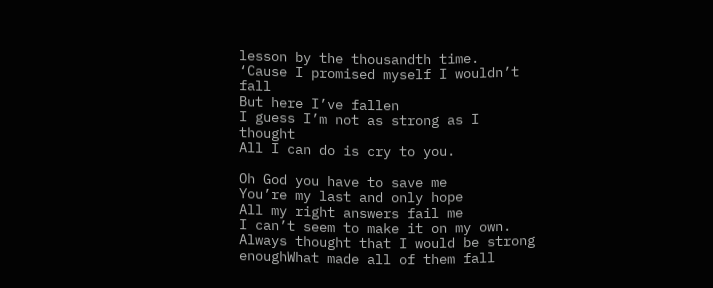lesson by the thousandth time.
‘Cause I promised myself I wouldn’t fall
But here I’ve fallen
I guess I’m not as strong as I thought
All I can do is cry to you.

Oh God you have to save me
You’re my last and only hope
All my right answers fail me
I can’t seem to make it on my own.
Always thought that I would be strong enoughWhat made all of them fall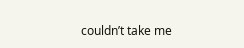couldn’t take me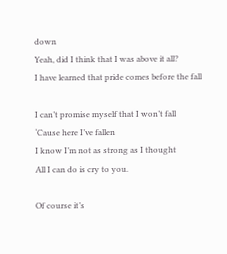down
Yeah, did I think that I was above it all?
I have learned that pride comes before the fall

I can’t promise myself that I won’t fall
‘Cause here I’ve fallen
I know I’m not as strong as I thought
All I can do is cry to you.

Of course it’s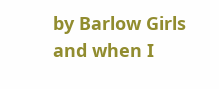by Barlow Girls and when I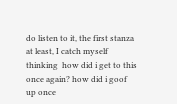do listen to it, the first stanza at least, I catch myself thinking  how did i get to this once again? how did i goof up once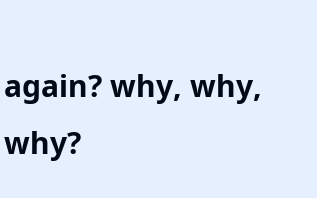again? why, why, why?